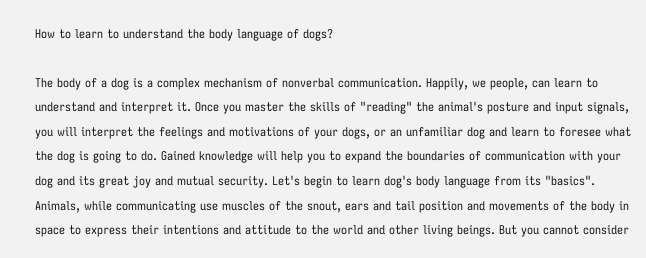How to learn to understand the body language of dogs?

The body of a dog is a complex mechanism of nonverbal communication. Happily, we people, can learn to understand and interpret it. Once you master the skills of "reading" the animal's posture and input signals, you will interpret the feelings and motivations of your dogs, or an unfamiliar dog and learn to foresee what the dog is going to do. Gained knowledge will help you to expand the boundaries of communication with your dog and its great joy and mutual security. Let's begin to learn dog's body language from its "basics". Animals, while communicating use muscles of the snout, ears and tail position and movements of the body in space to express their intentions and attitude to the world and other living beings. But you cannot consider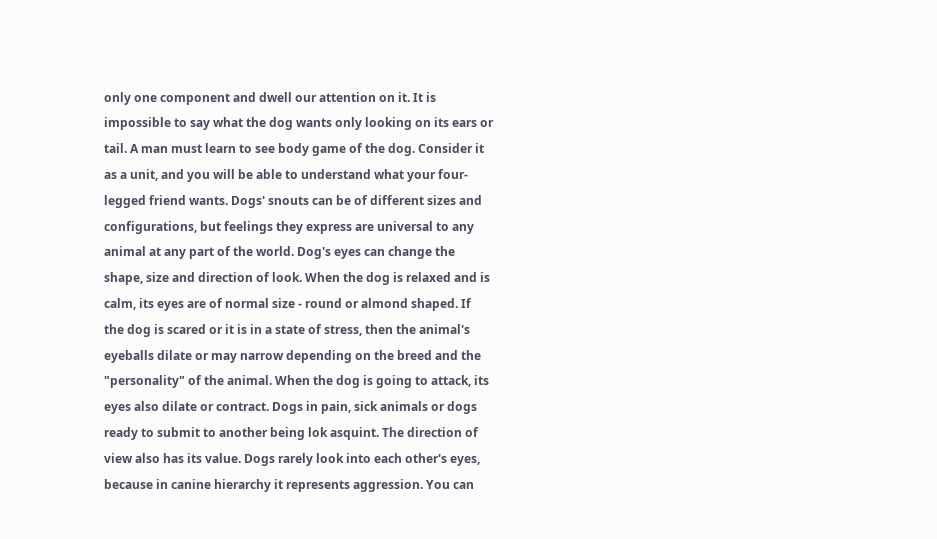only one component and dwell our attention on it. It is impossible to say what the dog wants only looking on its ears or tail. A man must learn to see body game of the dog. Consider it as a unit, and you will be able to understand what your four-legged friend wants. Dogs' snouts can be of different sizes and configurations, but feelings they express are universal to any animal at any part of the world. Dog's eyes can change the shape, size and direction of look. When the dog is relaxed and is calm, its eyes are of normal size - round or almond shaped. If the dog is scared or it is in a state of stress, then the animal's eyeballs dilate or may narrow depending on the breed and the "personality" of the animal. When the dog is going to attack, its eyes also dilate or contract. Dogs in pain, sick animals or dogs ready to submit to another being lok asquint. The direction of view also has its value. Dogs rarely look into each other's eyes, because in canine hierarchy it represents aggression. You can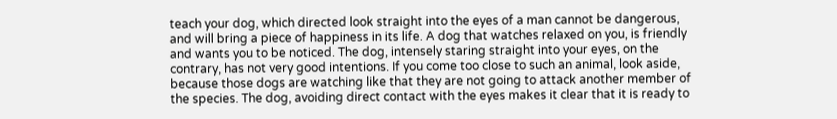teach your dog, which directed look straight into the eyes of a man cannot be dangerous, and will bring a piece of happiness in its life. A dog that watches relaxed on you, is friendly and wants you to be noticed. The dog, intensely staring straight into your eyes, on the contrary, has not very good intentions. If you come too close to such an animal, look aside, because those dogs are watching like that they are not going to attack another member of the species. The dog, avoiding direct contact with the eyes makes it clear that it is ready to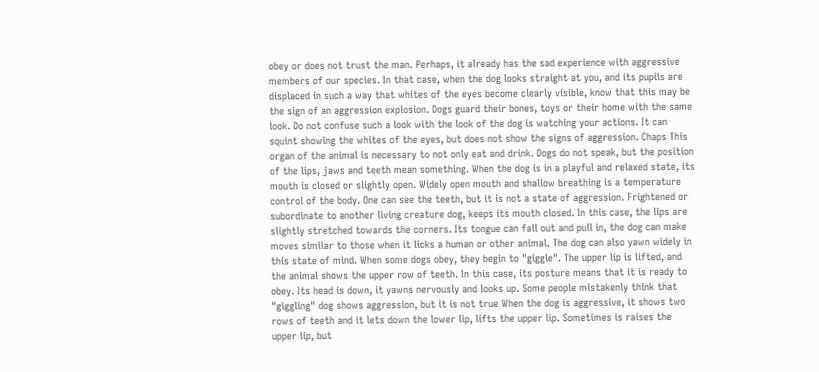obey or does not trust the man. Perhaps, it already has the sad experience with aggressive members of our species. In that case, when the dog looks straight at you, and its pupils are displaced in such a way that whites of the eyes become clearly visible, know that this may be the sign of an aggression explosion. Dogs guard their bones, toys or their home with the same look. Do not confuse such a look with the look of the dog is watching your actions. It can squint showing the whites of the eyes, but does not show the signs of aggression. Chaps This organ of the animal is necessary to not only eat and drink. Dogs do not speak, but the position of the lips, jaws and teeth mean something. When the dog is in a playful and relaxed state, its mouth is closed or slightly open. Widely open mouth and shallow breathing is a temperature control of the body. One can see the teeth, but it is not a state of aggression. Frightened or subordinate to another living creature dog, keeps its mouth closed. In this case, the lips are slightly stretched towards the corners. Its tongue can fall out and pull in, the dog can make moves similar to those when it licks a human or other animal. The dog can also yawn widely in this state of mind. When some dogs obey, they begin to "giggle". The upper lip is lifted, and the animal shows the upper row of teeth. In this case, its posture means that it is ready to obey. Its head is down, it yawns nervously and looks up. Some people mistakenly think that "giggling" dog shows aggression, but it is not true When the dog is aggressive, it shows two rows of teeth and it lets down the lower lip, lifts the upper lip. Sometimes is raises the upper lip, but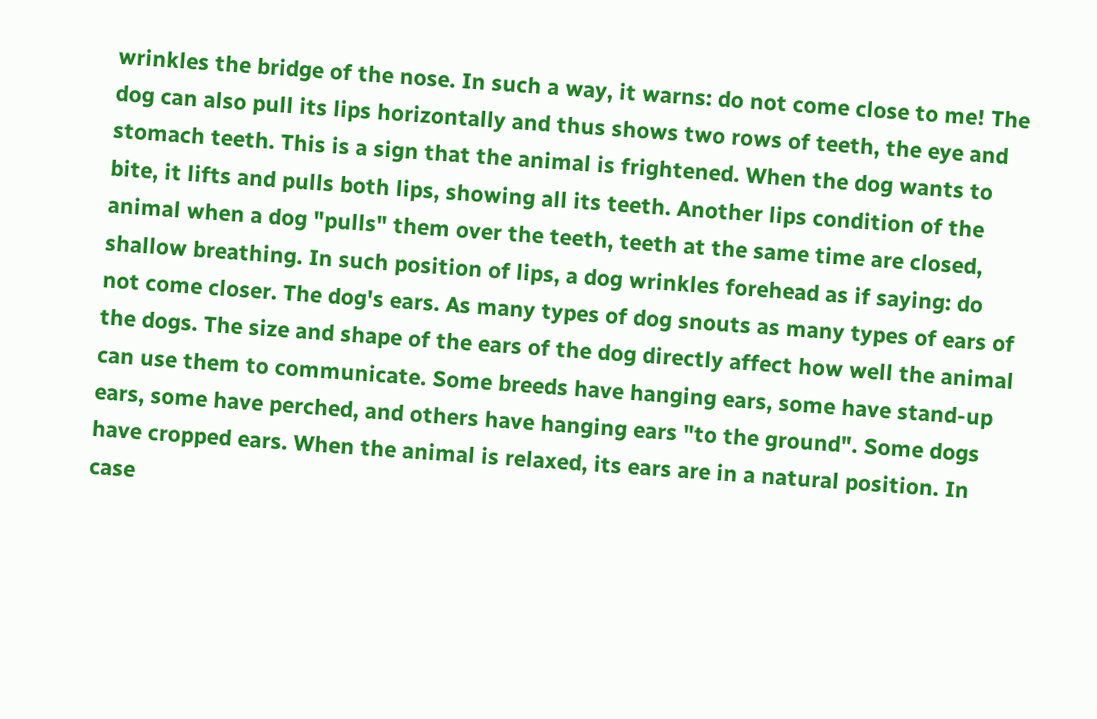wrinkles the bridge of the nose. In such a way, it warns: do not come close to me! The dog can also pull its lips horizontally and thus shows two rows of teeth, the eye and stomach teeth. This is a sign that the animal is frightened. When the dog wants to bite, it lifts and pulls both lips, showing all its teeth. Another lips condition of the animal when a dog "pulls" them over the teeth, teeth at the same time are closed, shallow breathing. In such position of lips, a dog wrinkles forehead as if saying: do not come closer. The dog's ears. As many types of dog snouts as many types of ears of the dogs. The size and shape of the ears of the dog directly affect how well the animal can use them to communicate. Some breeds have hanging ears, some have stand-up ears, some have perched, and others have hanging ears "to the ground". Some dogs have cropped ears. When the animal is relaxed, its ears are in a natural position. In case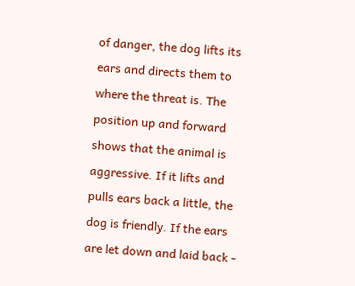of danger, the dog lifts its ears and directs them to where the threat is. The position up and forward shows that the animal is aggressive. If it lifts and pulls ears back a little, the dog is friendly. If the ears are let down and laid back -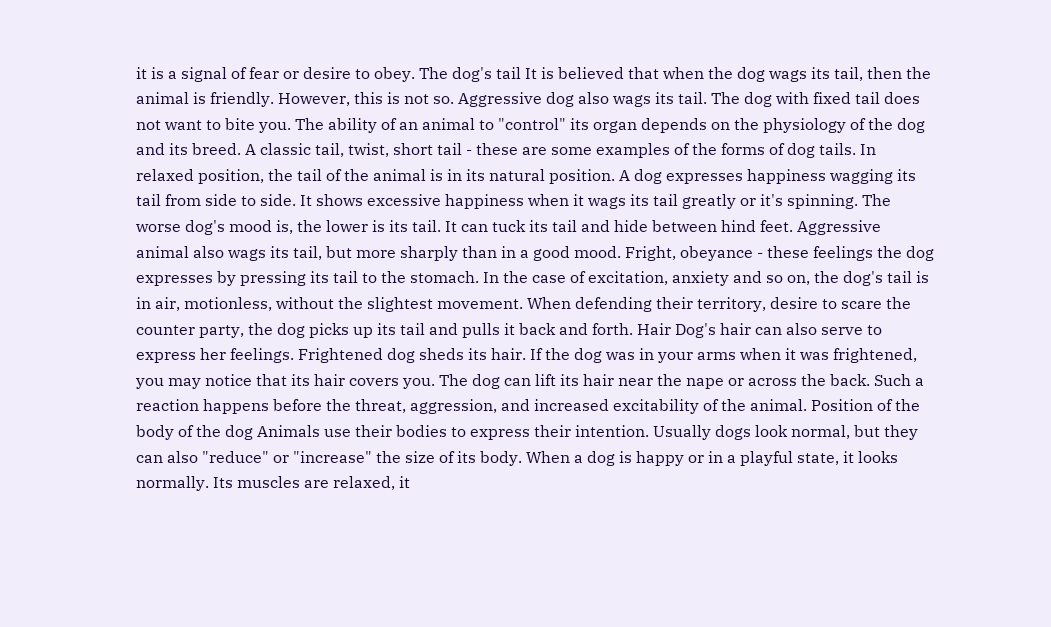it is a signal of fear or desire to obey. The dog's tail It is believed that when the dog wags its tail, then the animal is friendly. However, this is not so. Aggressive dog also wags its tail. The dog with fixed tail does not want to bite you. The ability of an animal to "control" its organ depends on the physiology of the dog and its breed. A classic tail, twist, short tail - these are some examples of the forms of dog tails. In relaxed position, the tail of the animal is in its natural position. A dog expresses happiness wagging its tail from side to side. It shows excessive happiness when it wags its tail greatly or it's spinning. The worse dog's mood is, the lower is its tail. It can tuck its tail and hide between hind feet. Aggressive animal also wags its tail, but more sharply than in a good mood. Fright, obeyance - these feelings the dog expresses by pressing its tail to the stomach. In the case of excitation, anxiety and so on, the dog's tail is in air, motionless, without the slightest movement. When defending their territory, desire to scare the counter party, the dog picks up its tail and pulls it back and forth. Hair Dog's hair can also serve to express her feelings. Frightened dog sheds its hair. If the dog was in your arms when it was frightened, you may notice that its hair covers you. The dog can lift its hair near the nape or across the back. Such a reaction happens before the threat, aggression, and increased excitability of the animal. Position of the body of the dog Animals use their bodies to express their intention. Usually dogs look normal, but they can also "reduce" or "increase" the size of its body. When a dog is happy or in a playful state, it looks normally. Its muscles are relaxed, it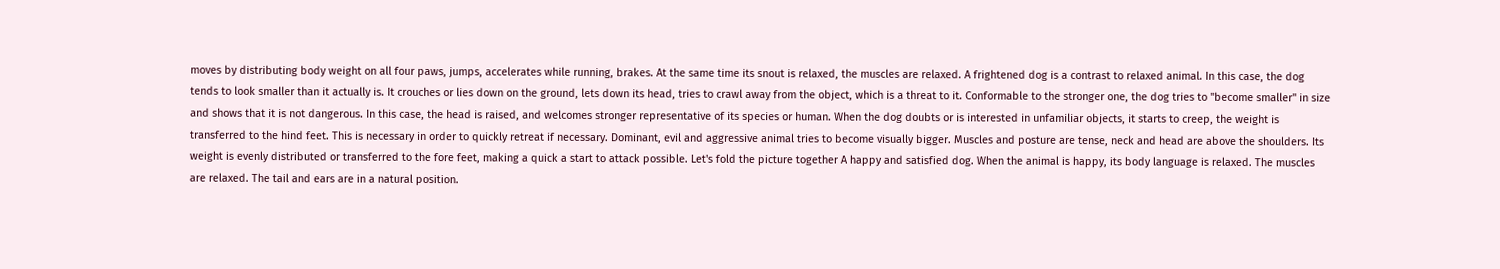moves by distributing body weight on all four paws, jumps, accelerates while running, brakes. At the same time its snout is relaxed, the muscles are relaxed. A frightened dog is a contrast to relaxed animal. In this case, the dog tends to look smaller than it actually is. It crouches or lies down on the ground, lets down its head, tries to crawl away from the object, which is a threat to it. Conformable to the stronger one, the dog tries to "become smaller" in size and shows that it is not dangerous. In this case, the head is raised, and welcomes stronger representative of its species or human. When the dog doubts or is interested in unfamiliar objects, it starts to creep, the weight is transferred to the hind feet. This is necessary in order to quickly retreat if necessary. Dominant, evil and aggressive animal tries to become visually bigger. Muscles and posture are tense, neck and head are above the shoulders. Its weight is evenly distributed or transferred to the fore feet, making a quick a start to attack possible. Let's fold the picture together A happy and satisfied dog. When the animal is happy, its body language is relaxed. The muscles are relaxed. The tail and ears are in a natural position.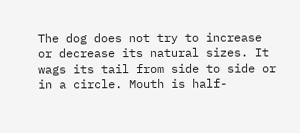The dog does not try to increase or decrease its natural sizes. It wags its tail from side to side or in a circle. Mouth is half-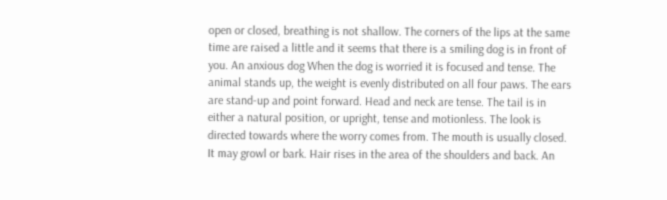open or closed, breathing is not shallow. The corners of the lips at the same time are raised a little and it seems that there is a smiling dog is in front of you. An anxious dog When the dog is worried it is focused and tense. The animal stands up, the weight is evenly distributed on all four paws. The ears are stand-up and point forward. Head and neck are tense. The tail is in either a natural position, or upright, tense and motionless. The look is directed towards where the worry comes from. The mouth is usually closed. It may growl or bark. Hair rises in the area of the shoulders and back. An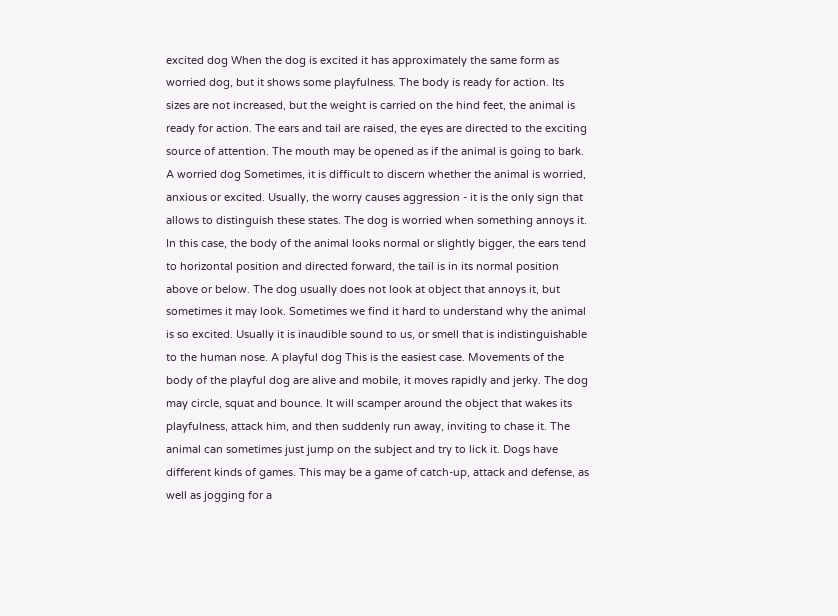excited dog When the dog is excited it has approximately the same form as worried dog, but it shows some playfulness. The body is ready for action. Its sizes are not increased, but the weight is carried on the hind feet, the animal is ready for action. The ears and tail are raised, the eyes are directed to the exciting source of attention. The mouth may be opened as if the animal is going to bark. A worried dog Sometimes, it is difficult to discern whether the animal is worried, anxious or excited. Usually, the worry causes aggression - it is the only sign that allows to distinguish these states. The dog is worried when something annoys it. In this case, the body of the animal looks normal or slightly bigger, the ears tend to horizontal position and directed forward, the tail is in its normal position above or below. The dog usually does not look at object that annoys it, but sometimes it may look. Sometimes we find it hard to understand why the animal is so excited. Usually it is inaudible sound to us, or smell that is indistinguishable to the human nose. A playful dog This is the easiest case. Movements of the body of the playful dog are alive and mobile, it moves rapidly and jerky. The dog may circle, squat and bounce. It will scamper around the object that wakes its playfulness, attack him, and then suddenly run away, inviting to chase it. The animal can sometimes just jump on the subject and try to lick it. Dogs have different kinds of games. This may be a game of catch-up, attack and defense, as well as jogging for a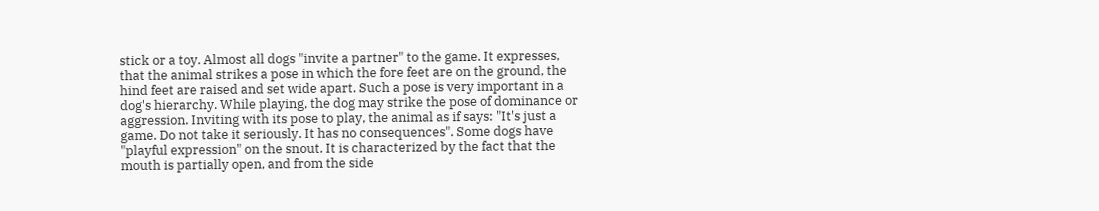stick or a toy. Almost all dogs "invite a partner" to the game. It expresses, that the animal strikes a pose in which the fore feet are on the ground, the hind feet are raised and set wide apart. Such a pose is very important in a dog's hierarchy. While playing, the dog may strike the pose of dominance or aggression. Inviting with its pose to play, the animal as if says: "It's just a game. Do not take it seriously. It has no consequences". Some dogs have "playful expression" on the snout. It is characterized by the fact that the mouth is partially open, and from the side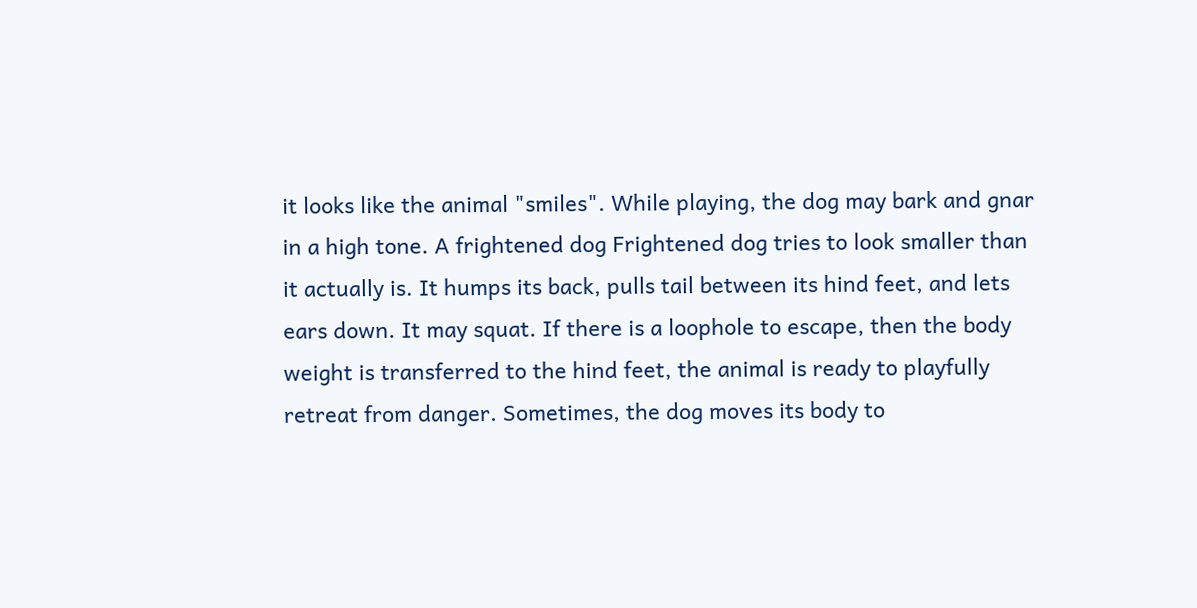it looks like the animal "smiles". While playing, the dog may bark and gnar in a high tone. A frightened dog Frightened dog tries to look smaller than it actually is. It humps its back, pulls tail between its hind feet, and lets ears down. It may squat. If there is a loophole to escape, then the body weight is transferred to the hind feet, the animal is ready to playfully retreat from danger. Sometimes, the dog moves its body to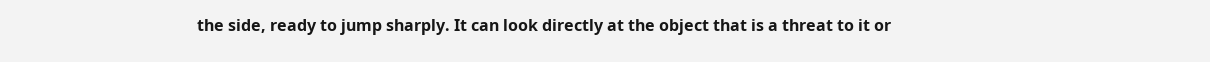the side, ready to jump sharply. It can look directly at the object that is a threat to it or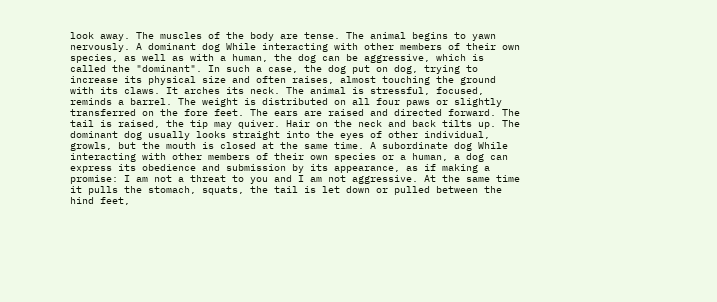look away. The muscles of the body are tense. The animal begins to yawn nervously. A dominant dog While interacting with other members of their own species, as well as with a human, the dog can be aggressive, which is called the "dominant". In such a case, the dog put on dog, trying to increase its physical size and often raises, almost touching the ground with its claws. It arches its neck. The animal is stressful, focused, reminds a barrel. The weight is distributed on all four paws or slightly transferred on the fore feet. The ears are raised and directed forward. The tail is raised, the tip may quiver. Hair on the neck and back tilts up. The dominant dog usually looks straight into the eyes of other individual, growls, but the mouth is closed at the same time. A subordinate dog While interacting with other members of their own species or a human, a dog can express its obedience and submission by its appearance, as if making a promise: I am not a threat to you and I am not aggressive. At the same time it pulls the stomach, squats, the tail is let down or pulled between the hind feet,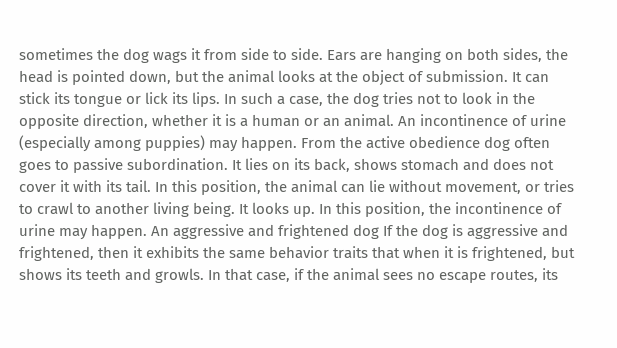sometimes the dog wags it from side to side. Ears are hanging on both sides, the head is pointed down, but the animal looks at the object of submission. It can stick its tongue or lick its lips. In such a case, the dog tries not to look in the opposite direction, whether it is a human or an animal. An incontinence of urine (especially among puppies) may happen. From the active obedience dog often goes to passive subordination. It lies on its back, shows stomach and does not cover it with its tail. In this position, the animal can lie without movement, or tries to crawl to another living being. It looks up. In this position, the incontinence of urine may happen. An aggressive and frightened dog If the dog is aggressive and frightened, then it exhibits the same behavior traits that when it is frightened, but shows its teeth and growls. In that case, if the animal sees no escape routes, its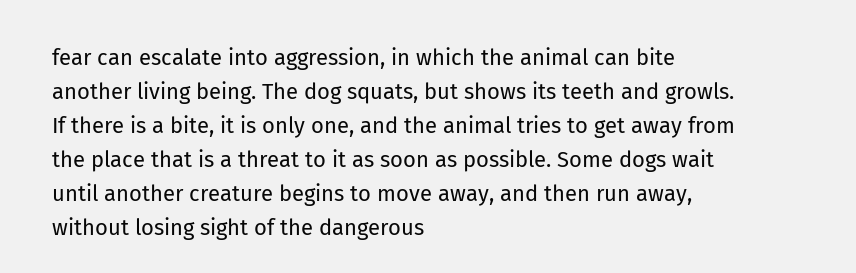fear can escalate into aggression, in which the animal can bite another living being. The dog squats, but shows its teeth and growls. If there is a bite, it is only one, and the animal tries to get away from the place that is a threat to it as soon as possible. Some dogs wait until another creature begins to move away, and then run away, without losing sight of the dangerous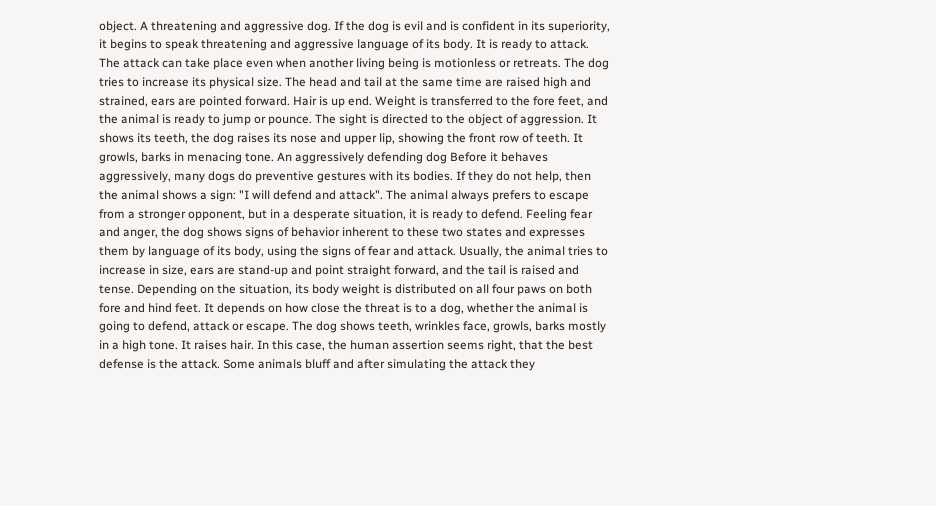object. A threatening and aggressive dog. If the dog is evil and is confident in its superiority, it begins to speak threatening and aggressive language of its body. It is ready to attack. The attack can take place even when another living being is motionless or retreats. The dog tries to increase its physical size. The head and tail at the same time are raised high and strained, ears are pointed forward. Hair is up end. Weight is transferred to the fore feet, and the animal is ready to jump or pounce. The sight is directed to the object of aggression. It shows its teeth, the dog raises its nose and upper lip, showing the front row of teeth. It growls, barks in menacing tone. An aggressively defending dog Before it behaves aggressively, many dogs do preventive gestures with its bodies. If they do not help, then the animal shows a sign: "I will defend and attack". The animal always prefers to escape from a stronger opponent, but in a desperate situation, it is ready to defend. Feeling fear and anger, the dog shows signs of behavior inherent to these two states and expresses them by language of its body, using the signs of fear and attack. Usually, the animal tries to increase in size, ears are stand-up and point straight forward, and the tail is raised and tense. Depending on the situation, its body weight is distributed on all four paws on both fore and hind feet. It depends on how close the threat is to a dog, whether the animal is going to defend, attack or escape. The dog shows teeth, wrinkles face, growls, barks mostly in a high tone. It raises hair. In this case, the human assertion seems right, that the best defense is the attack. Some animals bluff and after simulating the attack they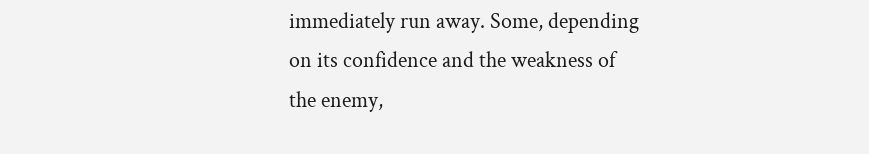immediately run away. Some, depending on its confidence and the weakness of the enemy,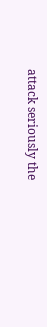attack seriously the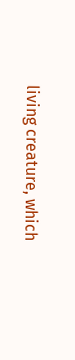living creature, which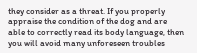they consider as a threat. If you properly appraise the condition of the dog and are able to correctly read its body language, then you will avoid many unforeseen troubles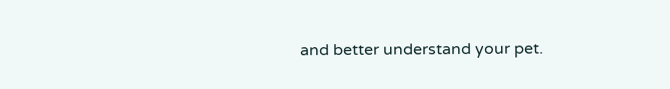and better understand your pet.